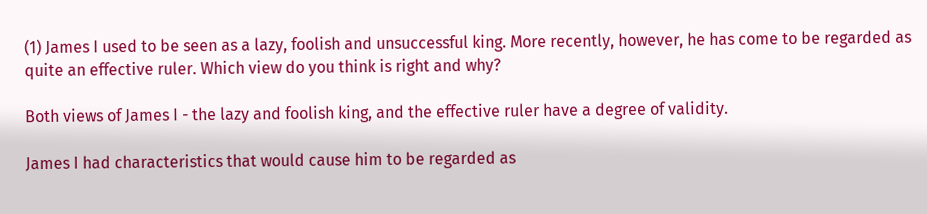(1) James I used to be seen as a lazy, foolish and unsuccessful king. More recently, however, he has come to be regarded as quite an effective ruler. Which view do you think is right and why?

Both views of James I - the lazy and foolish king, and the effective ruler have a degree of validity.

James I had characteristics that would cause him to be regarded as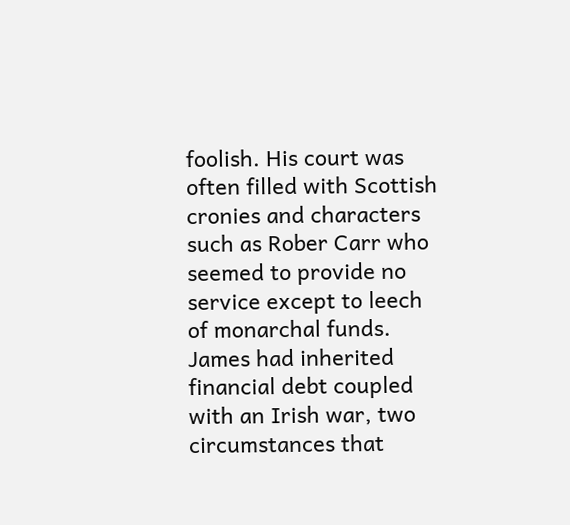foolish. His court was often filled with Scottish cronies and characters such as Rober Carr who seemed to provide no service except to leech of monarchal funds. James had inherited financial debt coupled with an Irish war, two circumstances that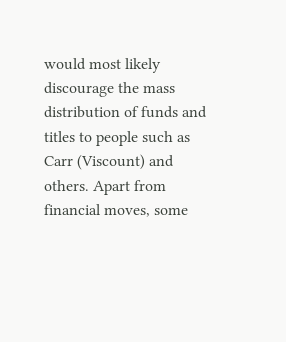would most likely discourage the mass distribution of funds and titles to people such as Carr (Viscount) and others. Apart from financial moves, some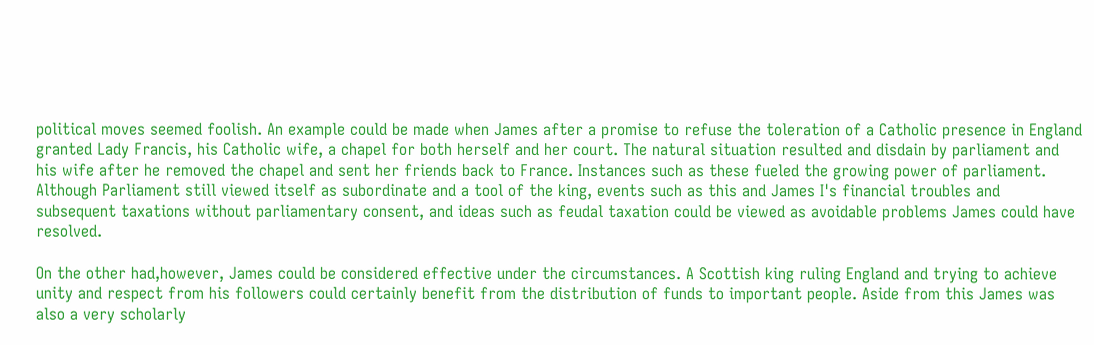political moves seemed foolish. An example could be made when James after a promise to refuse the toleration of a Catholic presence in England granted Lady Francis, his Catholic wife, a chapel for both herself and her court. The natural situation resulted and disdain by parliament and his wife after he removed the chapel and sent her friends back to France. Instances such as these fueled the growing power of parliament. Although Parliament still viewed itself as subordinate and a tool of the king, events such as this and James I's financial troubles and subsequent taxations without parliamentary consent, and ideas such as feudal taxation could be viewed as avoidable problems James could have resolved.

On the other had,however, James could be considered effective under the circumstances. A Scottish king ruling England and trying to achieve unity and respect from his followers could certainly benefit from the distribution of funds to important people. Aside from this James was also a very scholarly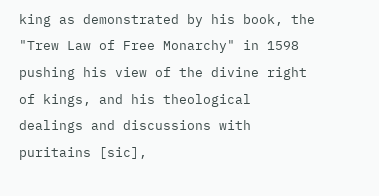king as demonstrated by his book, the "Trew Law of Free Monarchy" in 1598 pushing his view of the divine right of kings, and his theological dealings and discussions with puritains [sic],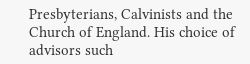Presbyterians, Calvinists and the Church of England. His choice of advisors such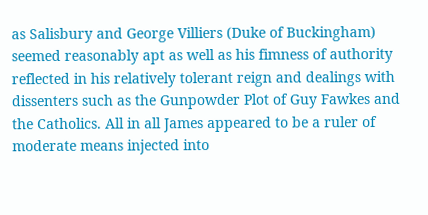as Salisbury and George Villiers (Duke of Buckingham) seemed reasonably apt as well as his fimness of authority reflected in his relatively tolerant reign and dealings with dissenters such as the Gunpowder Plot of Guy Fawkes and the Catholics. All in all James appeared to be a ruler of moderate means injected into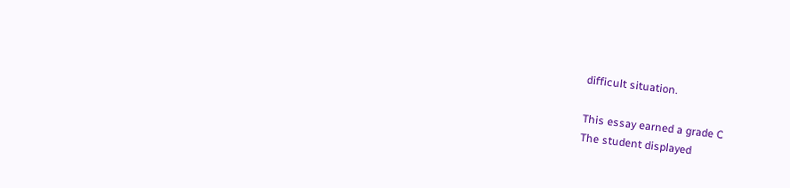difficult situation.

This essay earned a grade C
The student displayed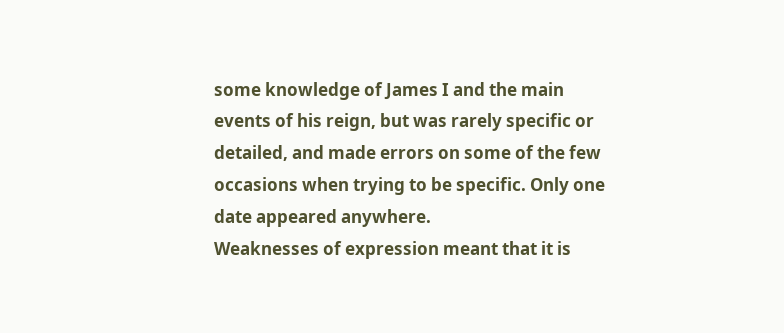some knowledge of James I and the main events of his reign, but was rarely specific or detailed, and made errors on some of the few occasions when trying to be specific. Only one date appeared anywhere.
Weaknesses of expression meant that it is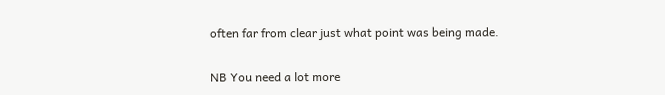often far from clear just what point was being made.

NB You need a lot more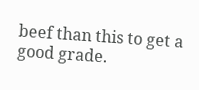beef than this to get a good grade.